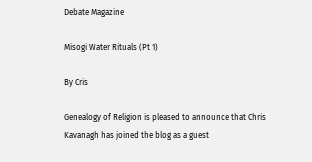Debate Magazine

Misogi Water Rituals (Pt 1)

By Cris

Genealogy of Religion is pleased to announce that Chris Kavanagh has joined the blog as a guest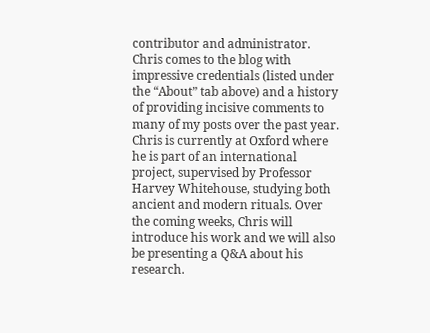contributor and administrator. Chris comes to the blog with impressive credentials (listed under the “About” tab above) and a history of providing incisive comments to many of my posts over the past year. Chris is currently at Oxford where he is part of an international project, supervised by Professor Harvey Whitehouse, studying both ancient and modern rituals. Over the coming weeks, Chris will introduce his work and we will also be presenting a Q&A about his research.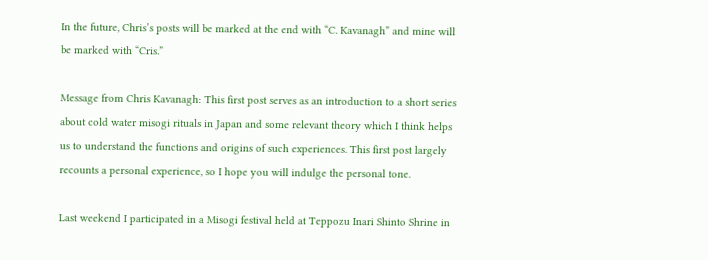In the future, Chris’s posts will be marked at the end with “C. Kavanagh” and mine will be marked with “Cris.”

Message from Chris Kavanagh: This first post serves as an introduction to a short series about cold water misogi rituals in Japan and some relevant theory which I think helps us to understand the functions and origins of such experiences. This first post largely recounts a personal experience, so I hope you will indulge the personal tone.

Last weekend I participated in a Misogi festival held at Teppozu Inari Shinto Shrine in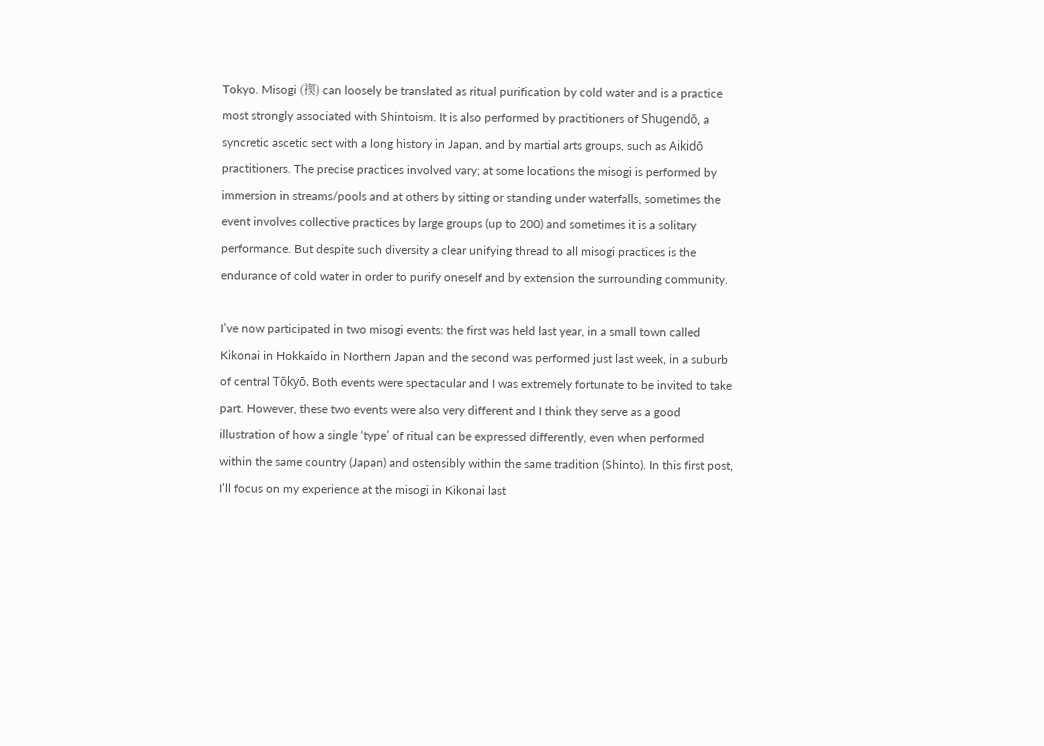Tokyo. Misogi (禊) can loosely be translated as ritual purification by cold water and is a practice most strongly associated with Shintoism. It is also performed by practitioners of Shugendō, a syncretic ascetic sect with a long history in Japan, and by martial arts groups, such as Aikidō practitioners. The precise practices involved vary; at some locations the misogi is performed by immersion in streams/pools and at others by sitting or standing under waterfalls, sometimes the event involves collective practices by large groups (up to 200) and sometimes it is a solitary performance. But despite such diversity a clear unifying thread to all misogi practices is the endurance of cold water in order to purify oneself and by extension the surrounding community.

I’ve now participated in two misogi events: the first was held last year, in a small town called Kikonai in Hokkaido in Northern Japan and the second was performed just last week, in a suburb of central Tōkyō. Both events were spectacular and I was extremely fortunate to be invited to take part. However, these two events were also very different and I think they serve as a good illustration of how a single ‘type’ of ritual can be expressed differently, even when performed within the same country (Japan) and ostensibly within the same tradition (Shinto). In this first post, I’ll focus on my experience at the misogi in Kikonai last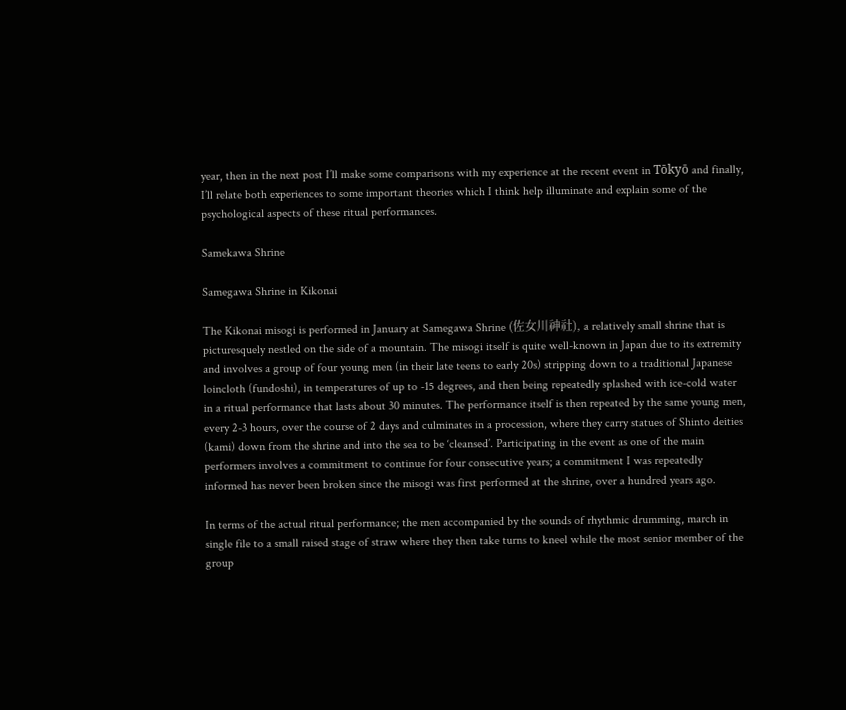year, then in the next post I’ll make some comparisons with my experience at the recent event in Tōkyō and finally, I’ll relate both experiences to some important theories which I think help illuminate and explain some of the psychological aspects of these ritual performances.

Samekawa Shrine

Samegawa Shrine in Kikonai

The Kikonai misogi is performed in January at Samegawa Shrine (佐女川神社), a relatively small shrine that is picturesquely nestled on the side of a mountain. The misogi itself is quite well-known in Japan due to its extremity and involves a group of four young men (in their late teens to early 20s) stripping down to a traditional Japanese loincloth (fundoshi), in temperatures of up to -15 degrees, and then being repeatedly splashed with ice-cold water in a ritual performance that lasts about 30 minutes. The performance itself is then repeated by the same young men, every 2-3 hours, over the course of 2 days and culminates in a procession, where they carry statues of Shinto deities (kami) down from the shrine and into the sea to be ‘cleansed’. Participating in the event as one of the main performers involves a commitment to continue for four consecutive years; a commitment I was repeatedly informed has never been broken since the misogi was first performed at the shrine, over a hundred years ago.

In terms of the actual ritual performance; the men accompanied by the sounds of rhythmic drumming, march in single file to a small raised stage of straw where they then take turns to kneel while the most senior member of the group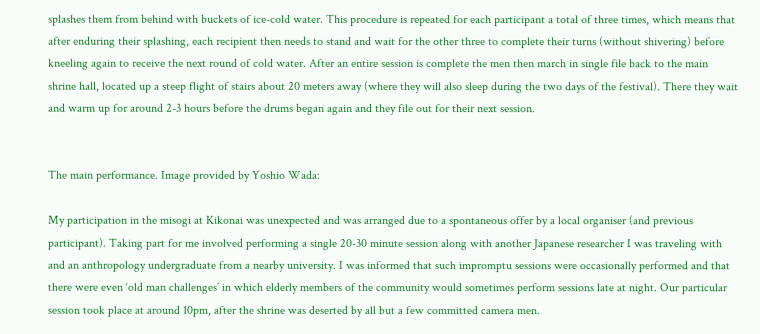splashes them from behind with buckets of ice-cold water. This procedure is repeated for each participant a total of three times, which means that after enduring their splashing, each recipient then needs to stand and wait for the other three to complete their turns (without shivering) before kneeling again to receive the next round of cold water. After an entire session is complete the men then march in single file back to the main shrine hall, located up a steep flight of stairs about 20 meters away (where they will also sleep during the two days of the festival). There they wait and warm up for around 2-3 hours before the drums began again and they file out for their next session.


The main performance. Image provided by Yoshio Wada:

My participation in the misogi at Kikonai was unexpected and was arranged due to a spontaneous offer by a local organiser (and previous participant). Taking part for me involved performing a single 20-30 minute session along with another Japanese researcher I was traveling with and an anthropology undergraduate from a nearby university. I was informed that such impromptu sessions were occasionally performed and that there were even ‘old man challenges’ in which elderly members of the community would sometimes perform sessions late at night. Our particular session took place at around 10pm, after the shrine was deserted by all but a few committed camera men.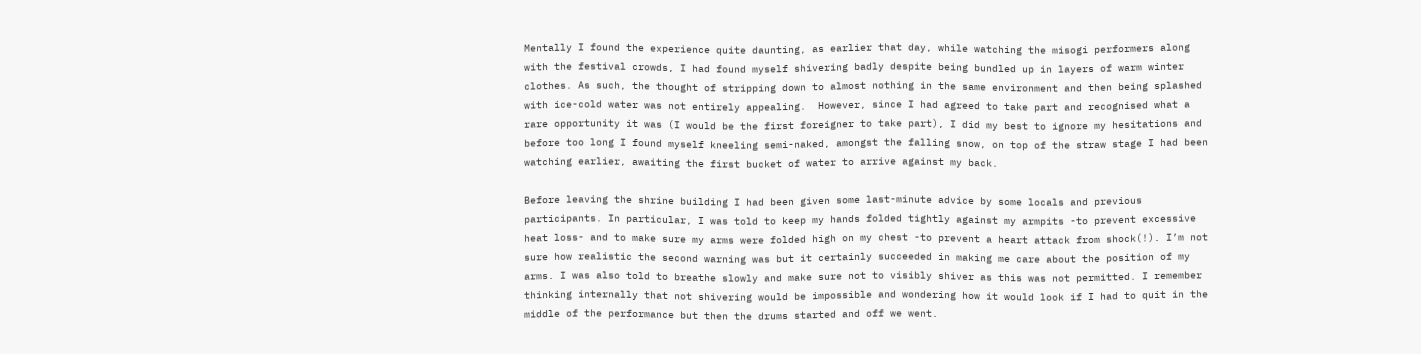Mentally I found the experience quite daunting, as earlier that day, while watching the misogi performers along with the festival crowds, I had found myself shivering badly despite being bundled up in layers of warm winter clothes. As such, the thought of stripping down to almost nothing in the same environment and then being splashed with ice-cold water was not entirely appealing.  However, since I had agreed to take part and recognised what a rare opportunity it was (I would be the first foreigner to take part), I did my best to ignore my hesitations and before too long I found myself kneeling semi-naked, amongst the falling snow, on top of the straw stage I had been watching earlier, awaiting the first bucket of water to arrive against my back.

Before leaving the shrine building I had been given some last-minute advice by some locals and previous participants. In particular, I was told to keep my hands folded tightly against my armpits -to prevent excessive heat loss- and to make sure my arms were folded high on my chest -to prevent a heart attack from shock(!). I’m not sure how realistic the second warning was but it certainly succeeded in making me care about the position of my arms. I was also told to breathe slowly and make sure not to visibly shiver as this was not permitted. I remember thinking internally that not shivering would be impossible and wondering how it would look if I had to quit in the middle of the performance but then the drums started and off we went.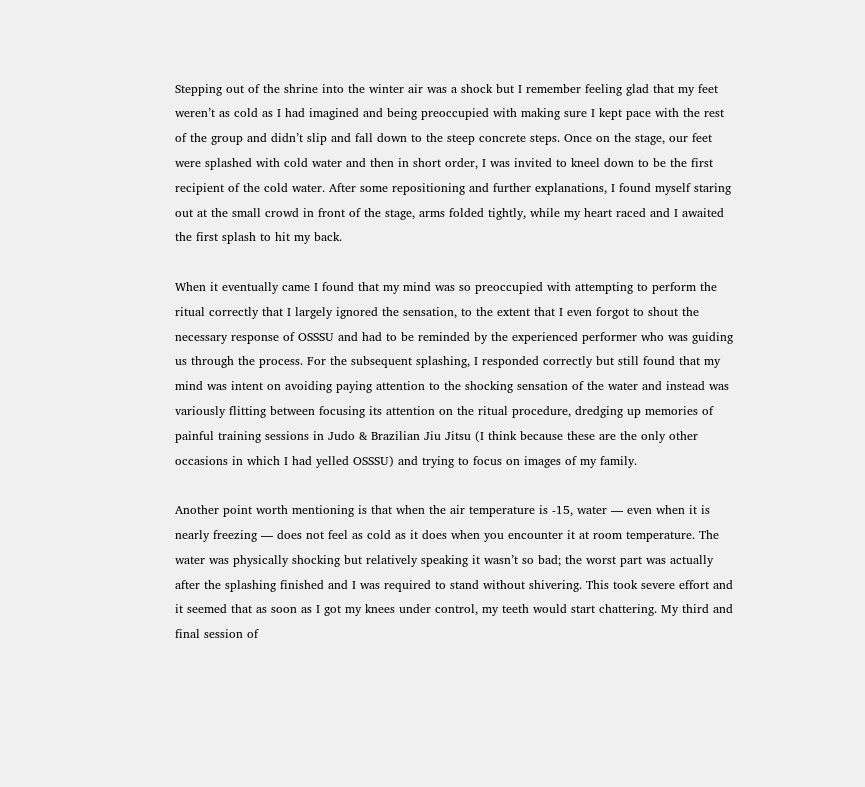Stepping out of the shrine into the winter air was a shock but I remember feeling glad that my feet weren’t as cold as I had imagined and being preoccupied with making sure I kept pace with the rest of the group and didn’t slip and fall down to the steep concrete steps. Once on the stage, our feet were splashed with cold water and then in short order, I was invited to kneel down to be the first recipient of the cold water. After some repositioning and further explanations, I found myself staring out at the small crowd in front of the stage, arms folded tightly, while my heart raced and I awaited the first splash to hit my back.

When it eventually came I found that my mind was so preoccupied with attempting to perform the ritual correctly that I largely ignored the sensation, to the extent that I even forgot to shout the necessary response of OSSSU and had to be reminded by the experienced performer who was guiding us through the process. For the subsequent splashing, I responded correctly but still found that my mind was intent on avoiding paying attention to the shocking sensation of the water and instead was variously flitting between focusing its attention on the ritual procedure, dredging up memories of painful training sessions in Judo & Brazilian Jiu Jitsu (I think because these are the only other occasions in which I had yelled OSSSU) and trying to focus on images of my family.

Another point worth mentioning is that when the air temperature is -15, water — even when it is nearly freezing — does not feel as cold as it does when you encounter it at room temperature. The water was physically shocking but relatively speaking it wasn’t so bad; the worst part was actually after the splashing finished and I was required to stand without shivering. This took severe effort and it seemed that as soon as I got my knees under control, my teeth would start chattering. My third and final session of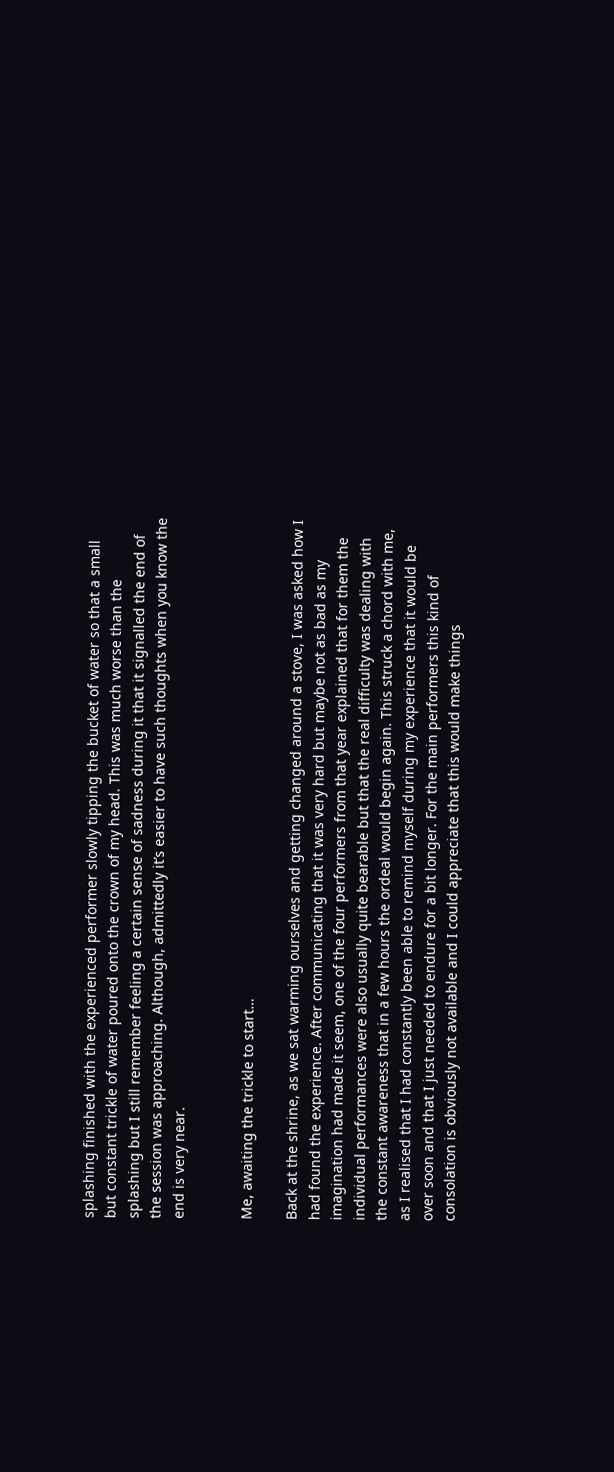splashing finished with the experienced performer slowly tipping the bucket of water so that a small but constant trickle of water poured onto the crown of my head. This was much worse than the splashing but I still remember feeling a certain sense of sadness during it that it signalled the end of the session was approaching. Although, admittedly it’s easier to have such thoughts when you know the end is very near.


Me, awaiting the trickle to start…

Back at the shrine, as we sat warming ourselves and getting changed around a stove, I was asked how I had found the experience. After communicating that it was very hard but maybe not as bad as my imagination had made it seem, one of the four performers from that year explained that for them the individual performances were also usually quite bearable but that the real difficulty was dealing with the constant awareness that in a few hours the ordeal would begin again. This struck a chord with me, as I realised that I had constantly been able to remind myself during my experience that it would be over soon and that I just needed to endure for a bit longer. For the main performers this kind of consolation is obviously not available and I could appreciate that this would make things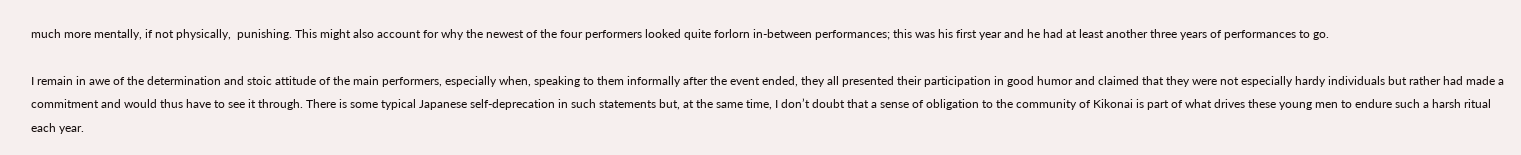much more mentally, if not physically,  punishing. This might also account for why the newest of the four performers looked quite forlorn in-between performances; this was his first year and he had at least another three years of performances to go.

I remain in awe of the determination and stoic attitude of the main performers, especially when, speaking to them informally after the event ended, they all presented their participation in good humor and claimed that they were not especially hardy individuals but rather had made a commitment and would thus have to see it through. There is some typical Japanese self-deprecation in such statements but, at the same time, I don’t doubt that a sense of obligation to the community of Kikonai is part of what drives these young men to endure such a harsh ritual each year.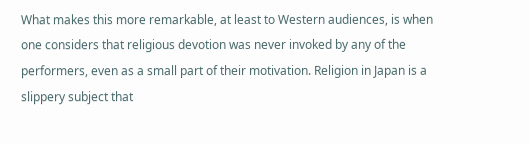What makes this more remarkable, at least to Western audiences, is when one considers that religious devotion was never invoked by any of the performers, even as a small part of their motivation. Religion in Japan is a slippery subject that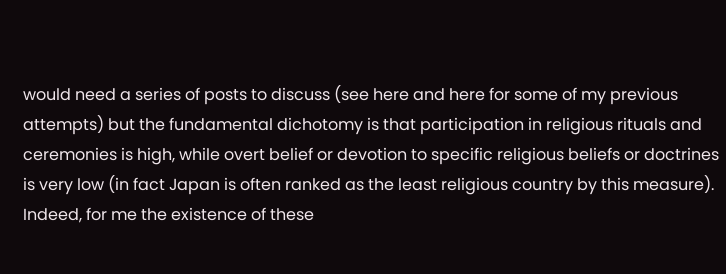would need a series of posts to discuss (see here and here for some of my previous attempts) but the fundamental dichotomy is that participation in religious rituals and ceremonies is high, while overt belief or devotion to specific religious beliefs or doctrines is very low (in fact Japan is often ranked as the least religious country by this measure). Indeed, for me the existence of these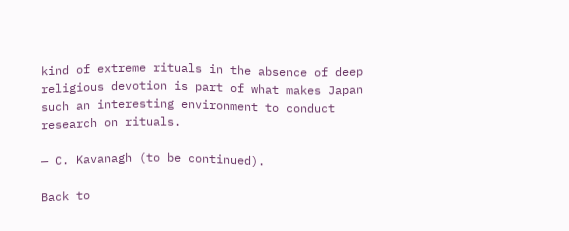kind of extreme rituals in the absence of deep religious devotion is part of what makes Japan such an interesting environment to conduct research on rituals.

— C. Kavanagh (to be continued).

Back to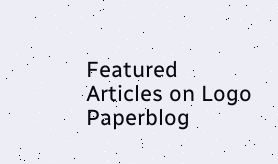Featured Articles on Logo Paperblog